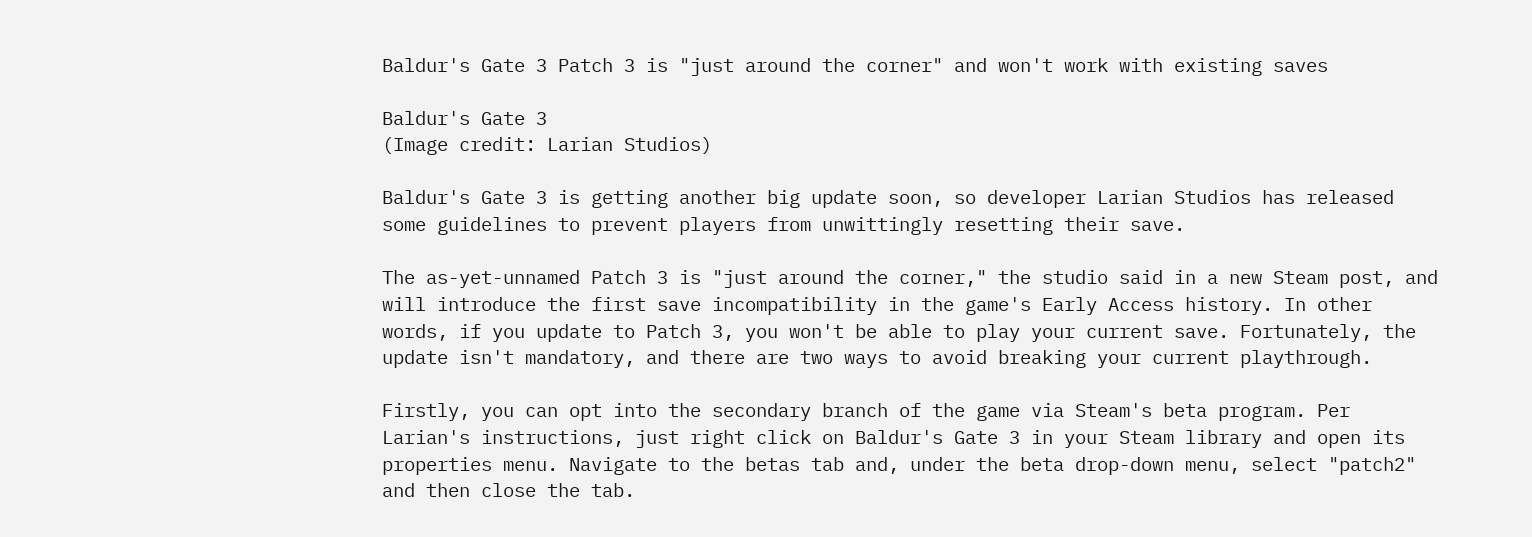Baldur's Gate 3 Patch 3 is "just around the corner" and won't work with existing saves

Baldur's Gate 3
(Image credit: Larian Studios)

Baldur's Gate 3 is getting another big update soon, so developer Larian Studios has released some guidelines to prevent players from unwittingly resetting their save.

The as-yet-unnamed Patch 3 is "just around the corner," the studio said in a new Steam post, and will introduce the first save incompatibility in the game's Early Access history. In other words, if you update to Patch 3, you won't be able to play your current save. Fortunately, the update isn't mandatory, and there are two ways to avoid breaking your current playthrough.

Firstly, you can opt into the secondary branch of the game via Steam's beta program. Per Larian's instructions, just right click on Baldur's Gate 3 in your Steam library and open its properties menu. Navigate to the betas tab and, under the beta drop-down menu, select "patch2" and then close the tab.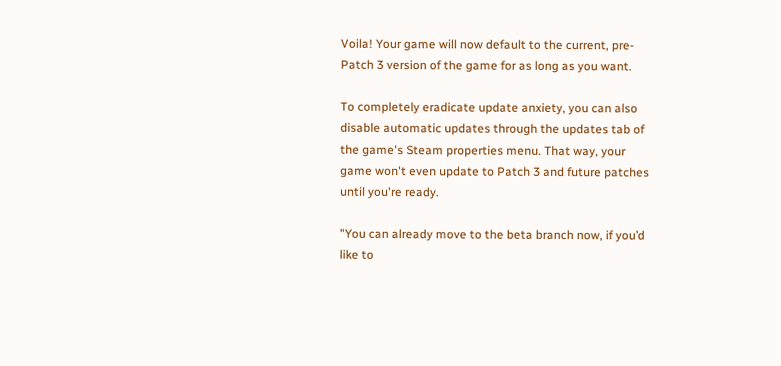Voila! Your game will now default to the current, pre-Patch 3 version of the game for as long as you want.

To completely eradicate update anxiety, you can also disable automatic updates through the updates tab of the game's Steam properties menu. That way, your game won't even update to Patch 3 and future patches until you're ready.

"You can already move to the beta branch now, if you’d like to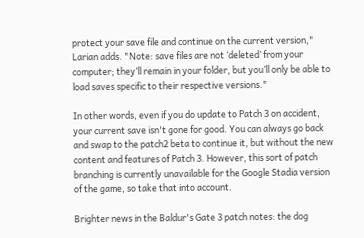protect your save file and continue on the current version," Larian adds. "Note: save files are not ‘deleted’ from your computer; they’ll remain in your folder, but you’ll only be able to load saves specific to their respective versions."

In other words, even if you do update to Patch 3 on accident, your current save isn't gone for good. You can always go back and swap to the patch2 beta to continue it, but without the new content and features of Patch 3. However, this sort of patch branching is currently unavailable for the Google Stadia version of the game, so take that into account.

Brighter news in the Baldur's Gate 3 patch notes: the dog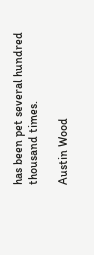has been pet several hundred thousand times.

Austin Wood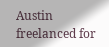Austin freelanced for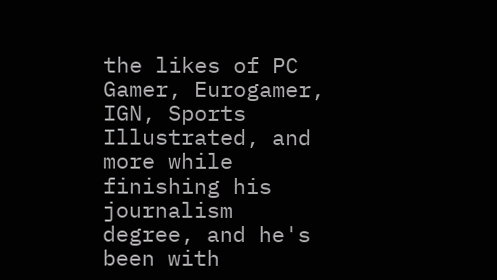the likes of PC Gamer, Eurogamer, IGN, Sports Illustrated, and more while finishing his journalism degree, and he's been with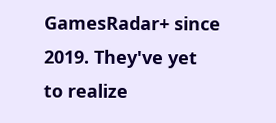GamesRadar+ since 2019. They've yet to realize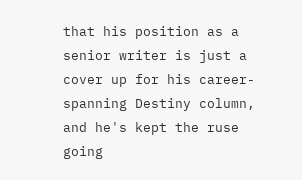that his position as a senior writer is just a cover up for his career-spanning Destiny column, and he's kept the ruse going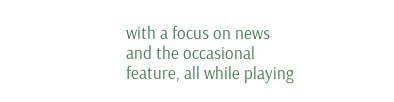with a focus on news and the occasional feature, all while playing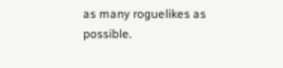as many roguelikes as possible.